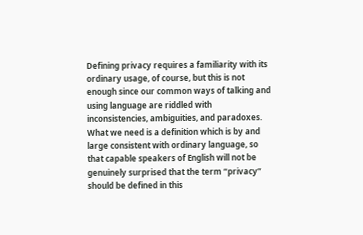Defining privacy requires a familiarity with its ordinary usage, of course, but this is not enough since our common ways of talking and using language are riddled with inconsistencies, ambiguities, and paradoxes. What we need is a definition which is by and large consistent with ordinary language, so that capable speakers of English will not be genuinely surprised that the term “privacy” should be defined in this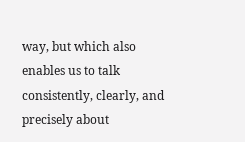way, but which also enables us to talk consistently, clearly, and precisely about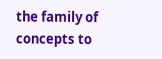the family of concepts to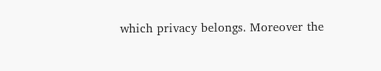which privacy belongs. Moreover the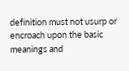definition must not usurp or encroach upon the basic meanings and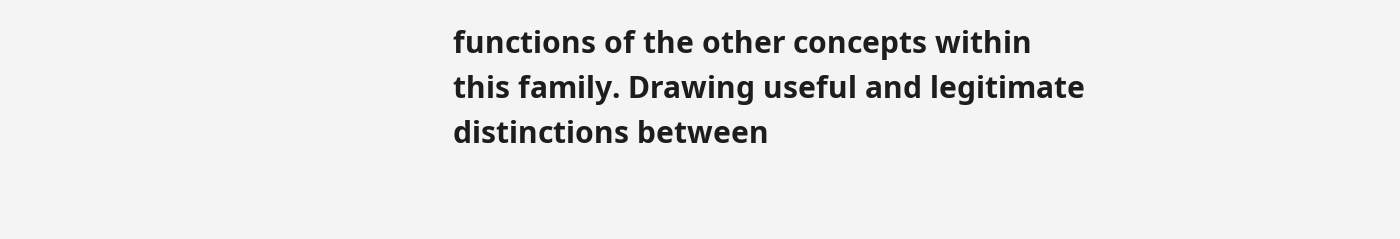functions of the other concepts within this family. Drawing useful and legitimate distinctions between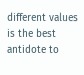different values is the best antidote to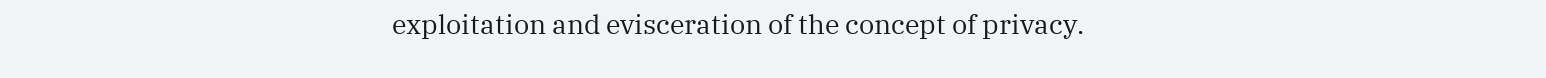exploitation and evisceration of the concept of privacy.